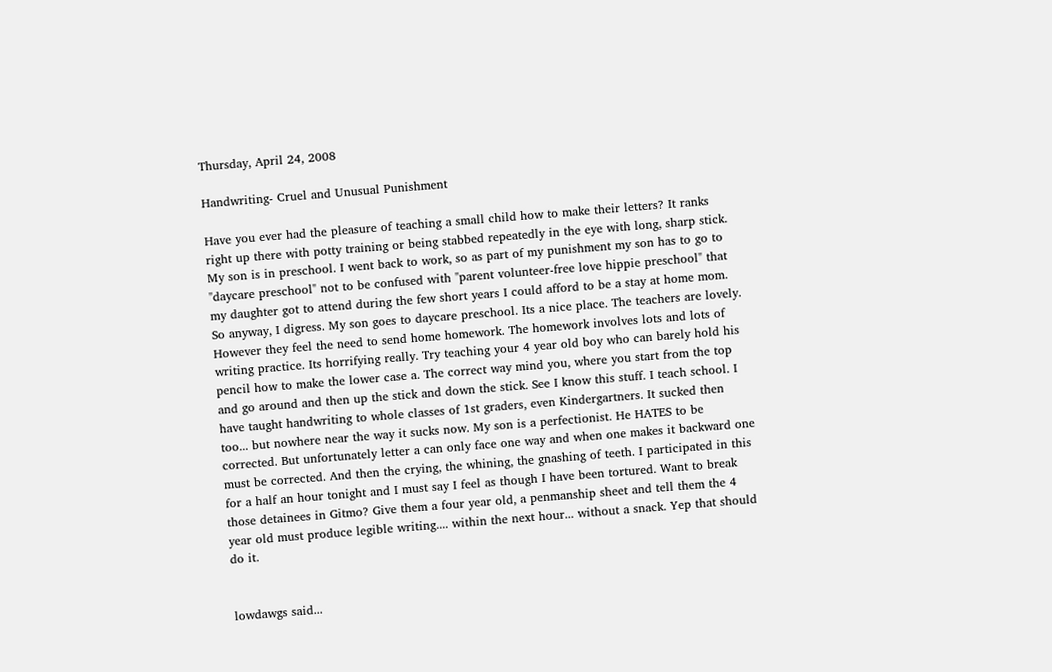Thursday, April 24, 2008

Handwriting- Cruel and Unusual Punishment

Have you ever had the pleasure of teaching a small child how to make their letters? It ranks right up there with potty training or being stabbed repeatedly in the eye with long, sharp stick. My son is in preschool. I went back to work, so as part of my punishment my son has to go to "daycare preschool" not to be confused with "parent volunteer-free love hippie preschool" that my daughter got to attend during the few short years I could afford to be a stay at home mom. So anyway, I digress. My son goes to daycare preschool. Its a nice place. The teachers are lovely. However they feel the need to send home homework. The homework involves lots and lots of writing practice. Its horrifying really. Try teaching your 4 year old boy who can barely hold his pencil how to make the lower case a. The correct way mind you, where you start from the top and go around and then up the stick and down the stick. See I know this stuff. I teach school. I have taught handwriting to whole classes of 1st graders, even Kindergartners. It sucked then too... but nowhere near the way it sucks now. My son is a perfectionist. He HATES to be corrected. But unfortunately letter a can only face one way and when one makes it backward one must be corrected. And then the crying, the whining, the gnashing of teeth. I participated in this for a half an hour tonight and I must say I feel as though I have been tortured. Want to break those detainees in Gitmo? Give them a four year old, a penmanship sheet and tell them the 4 year old must produce legible writing.... within the next hour... without a snack. Yep that should do it.


lowdawgs said...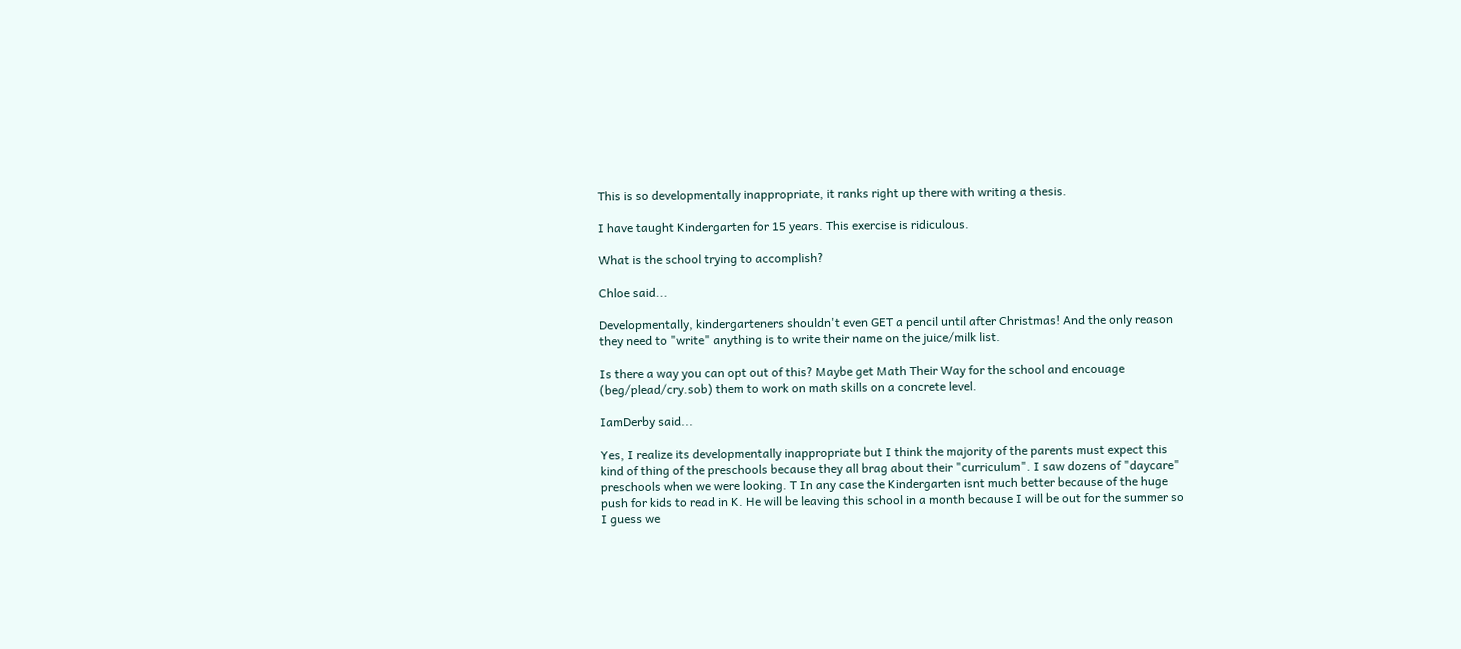This is so developmentally inappropriate, it ranks right up there with writing a thesis.

I have taught Kindergarten for 15 years. This exercise is ridiculous.

What is the school trying to accomplish?

Chloe said...

Developmentally, kindergarteners shouldn't even GET a pencil until after Christmas! And the only reason they need to "write" anything is to write their name on the juice/milk list.

Is there a way you can opt out of this? Maybe get Math Their Way for the school and encouage (beg/plead/cry.sob) them to work on math skills on a concrete level.

IamDerby said...

Yes, I realize its developmentally inappropriate but I think the majority of the parents must expect this kind of thing of the preschools because they all brag about their "curriculum". I saw dozens of "daycare" preschools when we were looking. T In any case the Kindergarten isnt much better because of the huge push for kids to read in K. He will be leaving this school in a month because I will be out for the summer so I guess we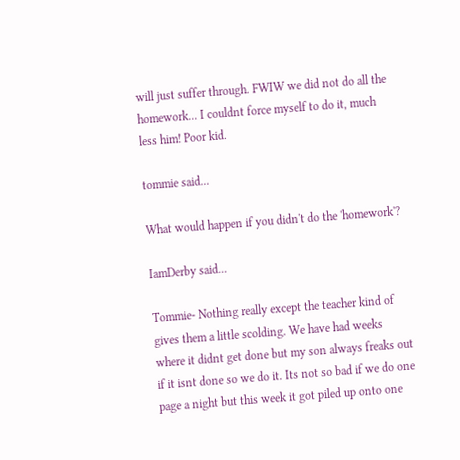will just suffer through. FWIW we did not do all the homework... I couldnt force myself to do it, much less him! Poor kid.

tommie said...

What would happen if you didn't do the 'homework'?

IamDerby said...

Tommie- Nothing really except the teacher kind of gives them a little scolding. We have had weeks where it didnt get done but my son always freaks out if it isnt done so we do it. Its not so bad if we do one page a night but this week it got piled up onto one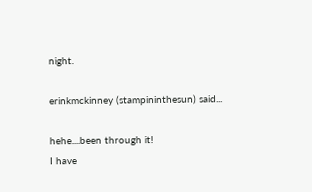night.

erinkmckinney (stampininthesun) said...

hehe....been through it!
I have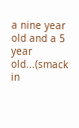a nine year old and a 5 year old...(smack in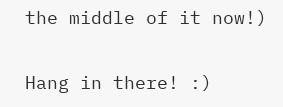the middle of it now!)

Hang in there! :)